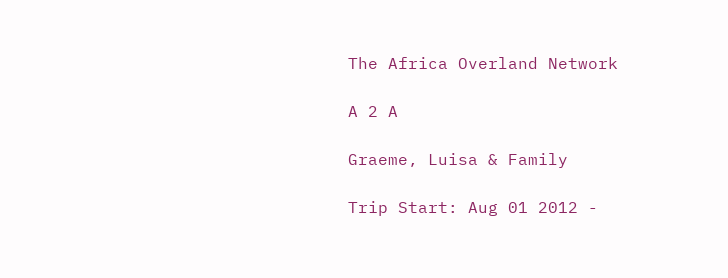The Africa Overland Network

A 2 A

Graeme, Luisa & Family

Trip Start: Aug 01 2012 -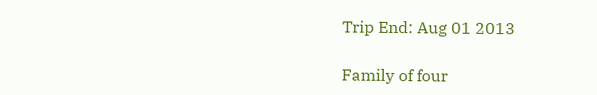Trip End: Aug 01 2013

Family of four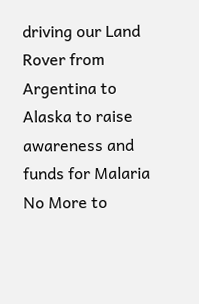driving our Land Rover from Argentina to Alaska to raise awareness and funds for Malaria No More to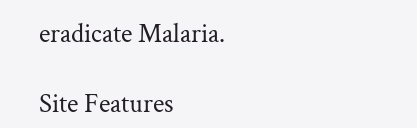eradicate Malaria.

Site Features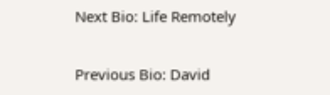Next Bio: Life Remotely

Previous Bio: David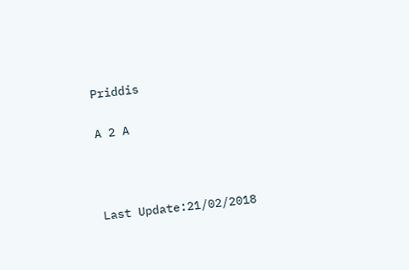Priddis

A 2 A



Last Update:21/02/2018